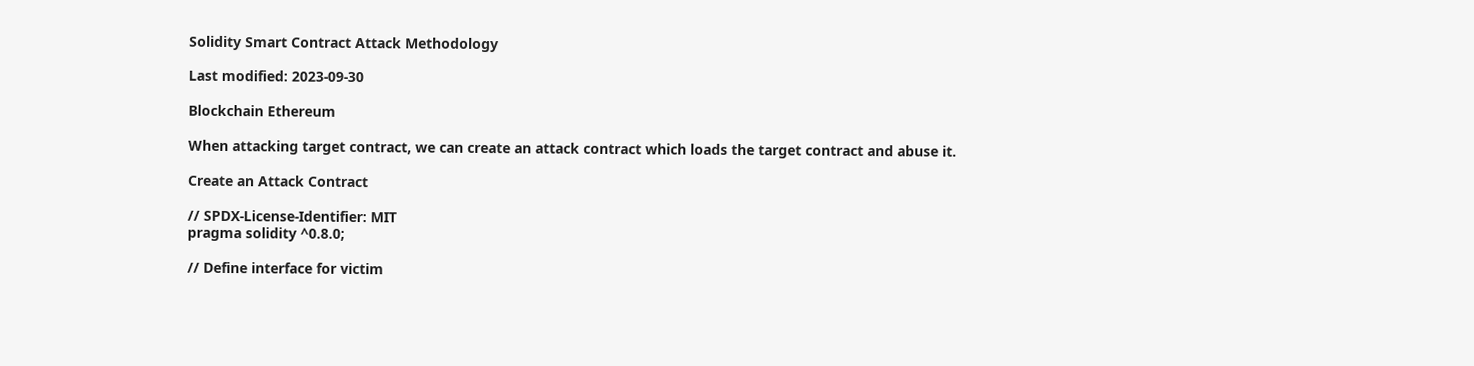Solidity Smart Contract Attack Methodology

Last modified: 2023-09-30

Blockchain Ethereum

When attacking target contract, we can create an attack contract which loads the target contract and abuse it.

Create an Attack Contract

// SPDX-License-Identifier: MIT
pragma solidity ^0.8.0;

// Define interface for victim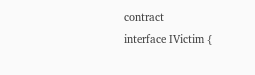contract
interface IVictim {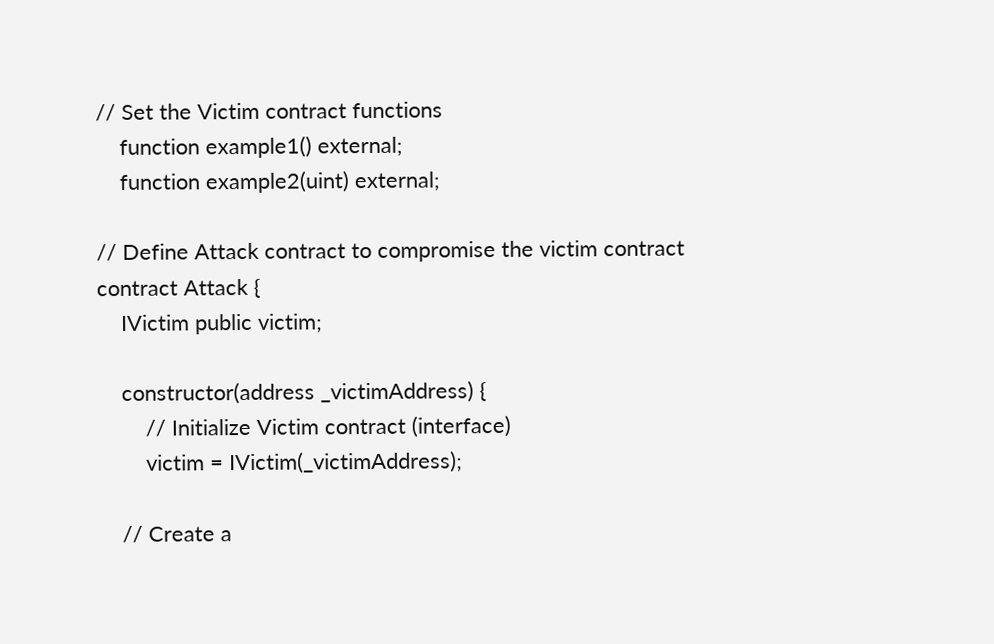// Set the Victim contract functions
    function example1() external;
    function example2(uint) external;

// Define Attack contract to compromise the victim contract
contract Attack {
    IVictim public victim;

    constructor(address _victimAddress) {
        // Initialize Victim contract (interface)
        victim = IVictim(_victimAddress);

    // Create a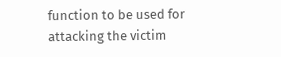function to be used for attacking the victim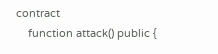contract
    function attack() public {